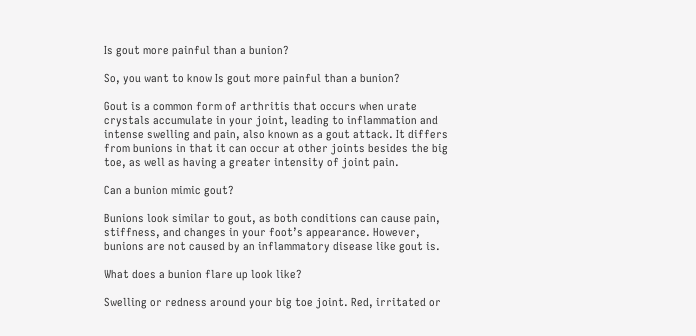Is gout more painful than a bunion?

So, you want to know Is gout more painful than a bunion?

Gout is a common form of arthritis that occurs when urate crystals accumulate in your joint, leading to inflammation and intense swelling and pain, also known as a gout attack. It differs from bunions in that it can occur at other joints besides the big toe, as well as having a greater intensity of joint pain.

Can a bunion mimic gout?

Bunions look similar to gout, as both conditions can cause pain, stiffness, and changes in your foot’s appearance. However, bunions are not caused by an inflammatory disease like gout is.

What does a bunion flare up look like?

Swelling or redness around your big toe joint. Red, irritated or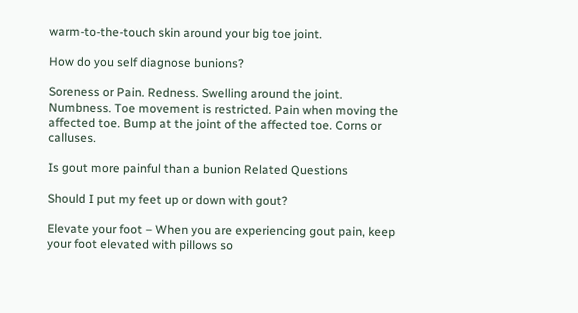warm-to-the-touch skin around your big toe joint.

How do you self diagnose bunions?

Soreness or Pain. Redness. Swelling around the joint. Numbness. Toe movement is restricted. Pain when moving the affected toe. Bump at the joint of the affected toe. Corns or calluses.

Is gout more painful than a bunion Related Questions

Should I put my feet up or down with gout?

Elevate your foot – When you are experiencing gout pain, keep your foot elevated with pillows so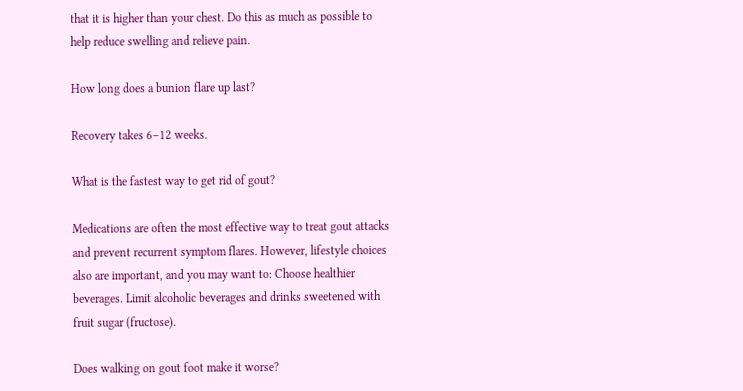that it is higher than your chest. Do this as much as possible to help reduce swelling and relieve pain.

How long does a bunion flare up last?

Recovery takes 6–12 weeks.

What is the fastest way to get rid of gout?

Medications are often the most effective way to treat gout attacks and prevent recurrent symptom flares. However, lifestyle choices also are important, and you may want to: Choose healthier beverages. Limit alcoholic beverages and drinks sweetened with fruit sugar (fructose).

Does walking on gout foot make it worse?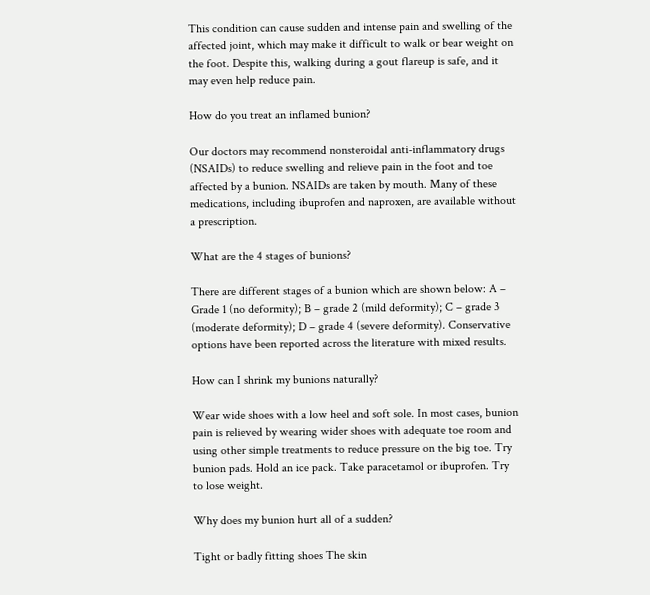This condition can cause sudden and intense pain and swelling of the affected joint, which may make it difficult to walk or bear weight on the foot. Despite this, walking during a gout flareup is safe, and it may even help reduce pain.

How do you treat an inflamed bunion?

Our doctors may recommend nonsteroidal anti-inflammatory drugs (NSAIDs) to reduce swelling and relieve pain in the foot and toe affected by a bunion. NSAIDs are taken by mouth. Many of these medications, including ibuprofen and naproxen, are available without a prescription.

What are the 4 stages of bunions?

There are different stages of a bunion which are shown below: A – Grade 1 (no deformity); B – grade 2 (mild deformity); C – grade 3 (moderate deformity); D – grade 4 (severe deformity). Conservative options have been reported across the literature with mixed results.

How can I shrink my bunions naturally?

Wear wide shoes with a low heel and soft sole. In most cases, bunion pain is relieved by wearing wider shoes with adequate toe room and using other simple treatments to reduce pressure on the big toe. Try bunion pads. Hold an ice pack. Take paracetamol or ibuprofen. Try to lose weight.

Why does my bunion hurt all of a sudden?

Tight or badly fitting shoes The skin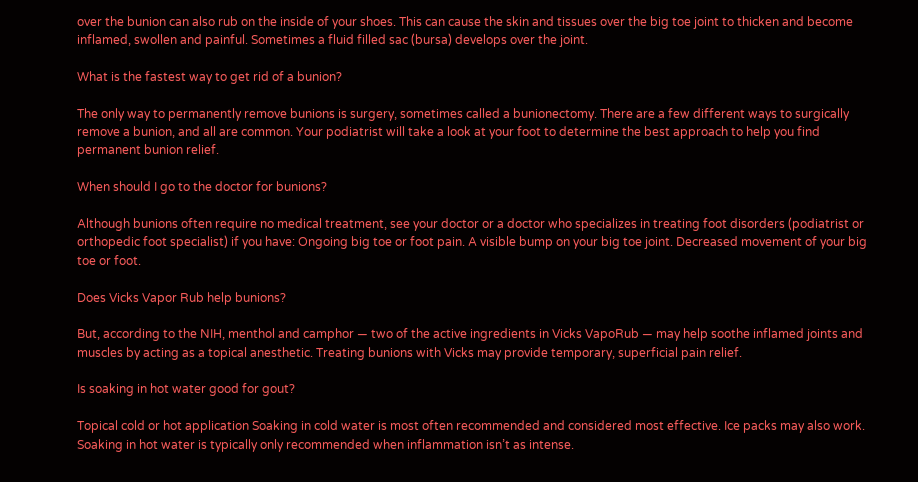over the bunion can also rub on the inside of your shoes. This can cause the skin and tissues over the big toe joint to thicken and become inflamed, swollen and painful. Sometimes a fluid filled sac (bursa) develops over the joint.

What is the fastest way to get rid of a bunion?

The only way to permanently remove bunions is surgery, sometimes called a bunionectomy. There are a few different ways to surgically remove a bunion, and all are common. Your podiatrist will take a look at your foot to determine the best approach to help you find permanent bunion relief.

When should I go to the doctor for bunions?

Although bunions often require no medical treatment, see your doctor or a doctor who specializes in treating foot disorders (podiatrist or orthopedic foot specialist) if you have: Ongoing big toe or foot pain. A visible bump on your big toe joint. Decreased movement of your big toe or foot.

Does Vicks Vapor Rub help bunions?

But, according to the NIH, menthol and camphor — two of the active ingredients in Vicks VapoRub — may help soothe inflamed joints and muscles by acting as a topical anesthetic. Treating bunions with Vicks may provide temporary, superficial pain relief.

Is soaking in hot water good for gout?

Topical cold or hot application Soaking in cold water is most often recommended and considered most effective. Ice packs may also work. Soaking in hot water is typically only recommended when inflammation isn’t as intense.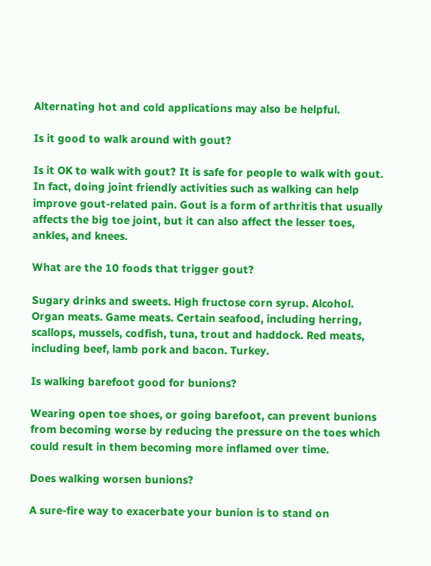Alternating hot and cold applications may also be helpful.

Is it good to walk around with gout?

Is it OK to walk with gout? It is safe for people to walk with gout. In fact, doing joint friendly activities such as walking can help improve gout-related pain. Gout is a form of arthritis that usually affects the big toe joint, but it can also affect the lesser toes, ankles, and knees.

What are the 10 foods that trigger gout?

Sugary drinks and sweets. High fructose corn syrup. Alcohol. Organ meats. Game meats. Certain seafood, including herring, scallops, mussels, codfish, tuna, trout and haddock. Red meats, including beef, lamb pork and bacon. Turkey.

Is walking barefoot good for bunions?

Wearing open toe shoes, or going barefoot, can prevent bunions from becoming worse by reducing the pressure on the toes which could result in them becoming more inflamed over time.

Does walking worsen bunions?

A sure-fire way to exacerbate your bunion is to stand on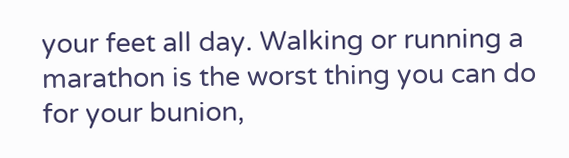your feet all day. Walking or running a marathon is the worst thing you can do for your bunion,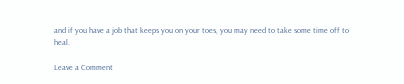and if you have a job that keeps you on your toes, you may need to take some time off to heal.

Leave a Comment